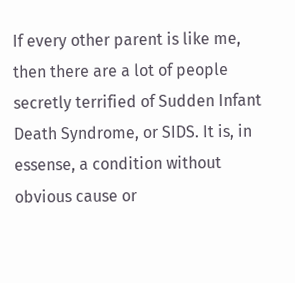If every other parent is like me, then there are a lot of people secretly terrified of Sudden Infant Death Syndrome, or SIDS. It is, in essense, a condition without obvious cause or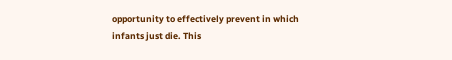opportunity to effectively prevent in which infants just die. This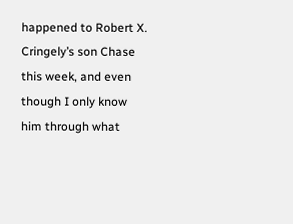happened to Robert X. Cringely’s son Chase this week, and even though I only know him through what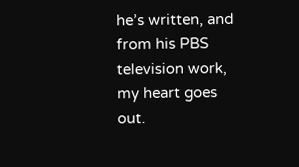he’s written, and from his PBS television work, my heart goes out.